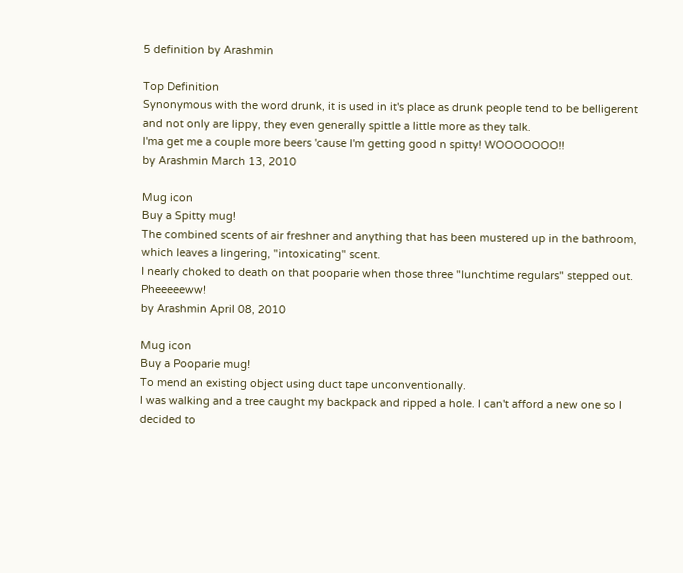5 definition by Arashmin

Top Definition
Synonymous with the word drunk, it is used in it's place as drunk people tend to be belligerent and not only are lippy, they even generally spittle a little more as they talk.
I'ma get me a couple more beers 'cause I'm getting good n spitty! WOOOOOOO!!
by Arashmin March 13, 2010

Mug icon
Buy a Spitty mug!
The combined scents of air freshner and anything that has been mustered up in the bathroom, which leaves a lingering, "intoxicating" scent.
I nearly choked to death on that pooparie when those three "lunchtime regulars" stepped out. Pheeeeeww!
by Arashmin April 08, 2010

Mug icon
Buy a Pooparie mug!
To mend an existing object using duct tape unconventionally.
I was walking and a tree caught my backpack and ripped a hole. I can't afford a new one so I decided to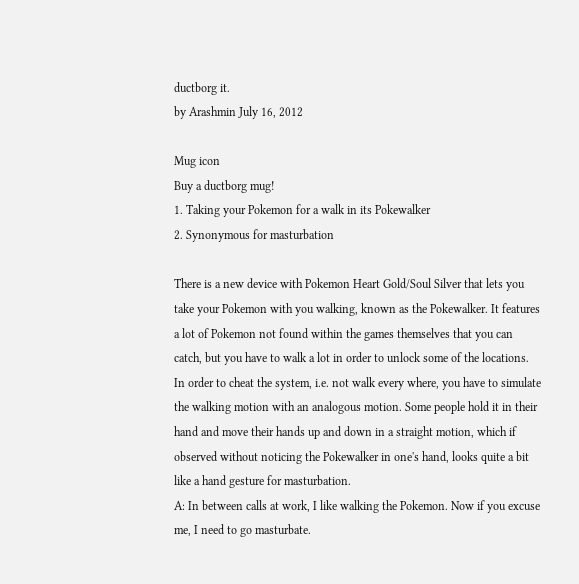ductborg it.
by Arashmin July 16, 2012

Mug icon
Buy a ductborg mug!
1. Taking your Pokemon for a walk in its Pokewalker
2. Synonymous for masturbation

There is a new device with Pokemon Heart Gold/Soul Silver that lets you take your Pokemon with you walking, known as the Pokewalker. It features a lot of Pokemon not found within the games themselves that you can catch, but you have to walk a lot in order to unlock some of the locations. In order to cheat the system, i.e. not walk every where, you have to simulate the walking motion with an analogous motion. Some people hold it in their hand and move their hands up and down in a straight motion, which if observed without noticing the Pokewalker in one's hand, looks quite a bit like a hand gesture for masturbation.
A: In between calls at work, I like walking the Pokemon. Now if you excuse me, I need to go masturbate.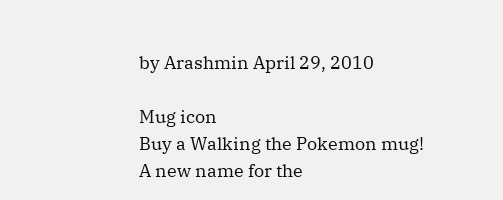by Arashmin April 29, 2010

Mug icon
Buy a Walking the Pokemon mug!
A new name for the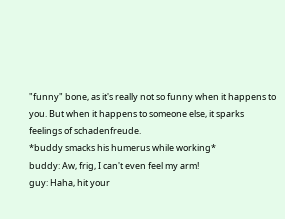"funny" bone, as it's really not so funny when it happens to you. But when it happens to someone else, it sparks feelings of schadenfreude.
*buddy smacks his humerus while working*
buddy: Aw, frig, I can't even feel my arm!
guy: Haha, hit your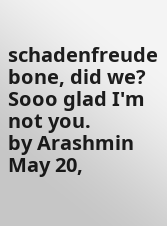schadenfreude bone, did we? Sooo glad I'm not you.
by Arashmin May 20,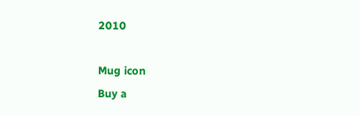2010

Mug icon
Buy a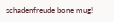schadenfreude bone mug!